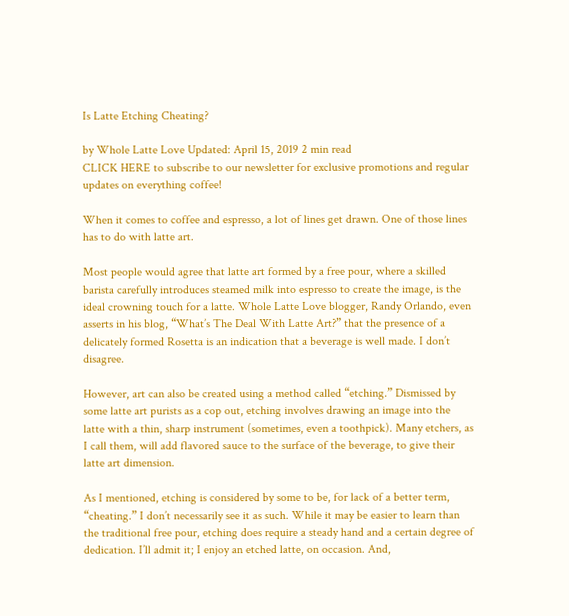Is Latte Etching Cheating?

by Whole Latte Love Updated: April 15, 2019 2 min read
CLICK HERE to subscribe to our newsletter for exclusive promotions and regular updates on everything coffee!

When it comes to coffee and espresso, a lot of lines get drawn. One of those lines has to do with latte art.

Most people would agree that latte art formed by a free pour, where a skilled barista carefully introduces steamed milk into espresso to create the image, is the ideal crowning touch for a latte. Whole Latte Love blogger, Randy Orlando, even asserts in his blog, “What’s The Deal With Latte Art?” that the presence of a delicately formed Rosetta is an indication that a beverage is well made. I don’t disagree.

However, art can also be created using a method called “etching.” Dismissed by some latte art purists as a cop out, etching involves drawing an image into the latte with a thin, sharp instrument (sometimes, even a toothpick). Many etchers, as I call them, will add flavored sauce to the surface of the beverage, to give their latte art dimension.

As I mentioned, etching is considered by some to be, for lack of a better term, “cheating.” I don’t necessarily see it as such. While it may be easier to learn than the traditional free pour, etching does require a steady hand and a certain degree of dedication. I’ll admit it; I enjoy an etched latte, on occasion. And,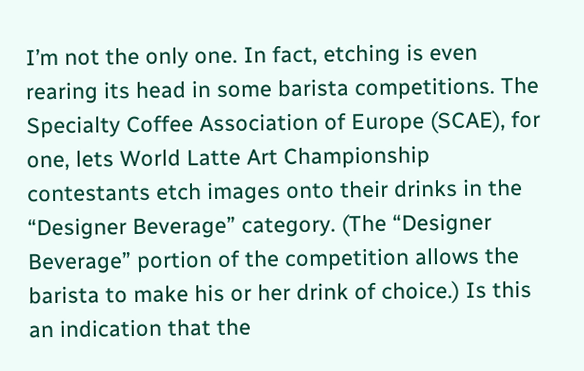I’m not the only one. In fact, etching is even rearing its head in some barista competitions. The Specialty Coffee Association of Europe (SCAE), for one, lets World Latte Art Championship contestants etch images onto their drinks in the “Designer Beverage” category. (The “Designer Beverage” portion of the competition allows the barista to make his or her drink of choice.) Is this an indication that the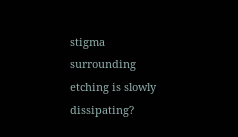stigma surrounding etching is slowly dissipating?